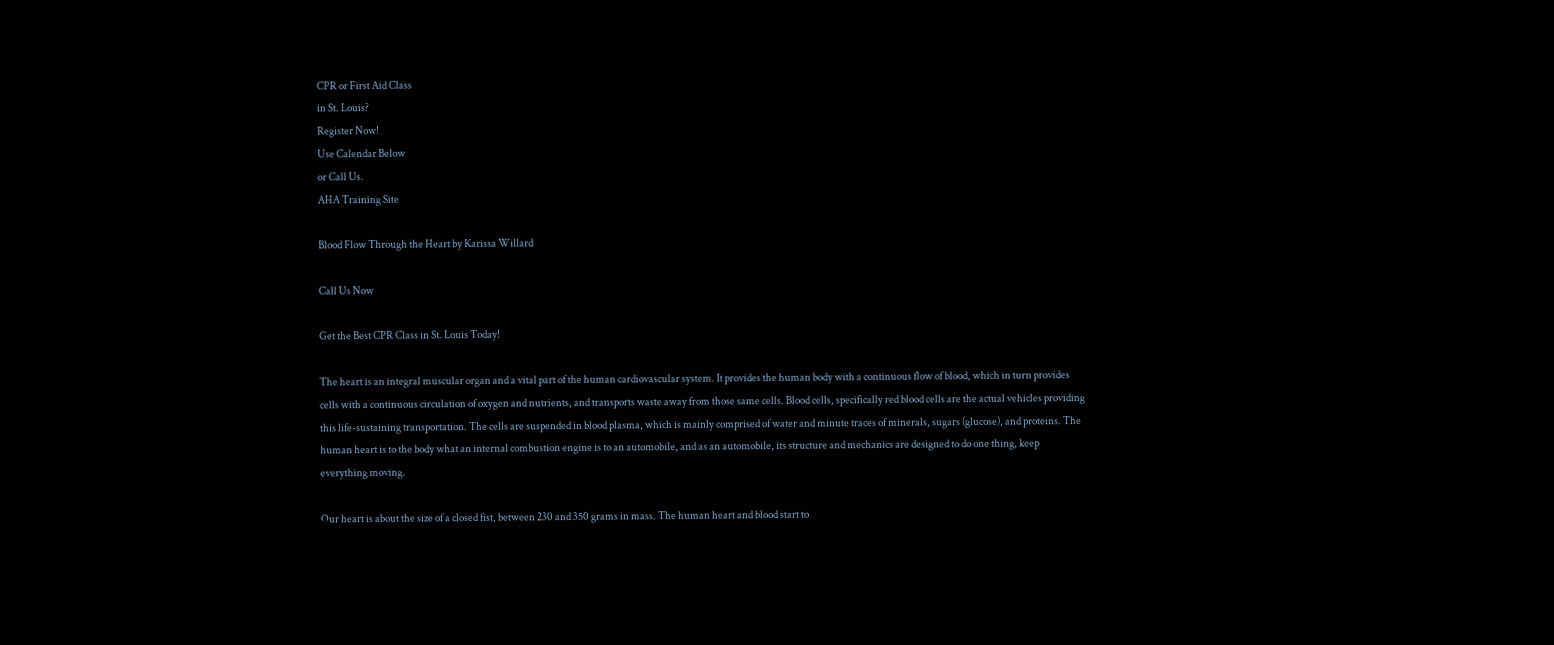CPR or First Aid Class
in St. Louis?
Register Now!
Use Calendar Below
or Call Us.
AHA Training Site

Blood Flow Through the Heart by Karissa Willard

Call Us Now

Get the Best CPR Class in St. Louis Today!

The heart is an integral muscular organ and a vital part of the human cardiovascular system. It provides the human body with a continuous flow of blood, which in turn provides cells with a continuous circulation of oxygen and nutrients, and transports waste away from those same cells. Blood cells, specifically red blood cells are the actual vehicles providing this life-sustaining transportation. The cells are suspended in blood plasma, which is mainly comprised of water and minute traces of minerals, sugars (glucose), and proteins. The human heart is to the body what an internal combustion engine is to an automobile, and as an automobile, its structure and mechanics are designed to do one thing, keep everything moving.

Our heart is about the size of a closed fist, between 230 and 350 grams in mass. The human heart and blood start to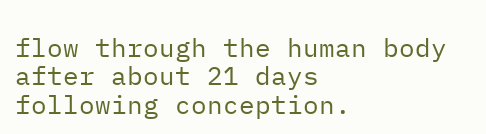flow through the human body after about 21 days following conception.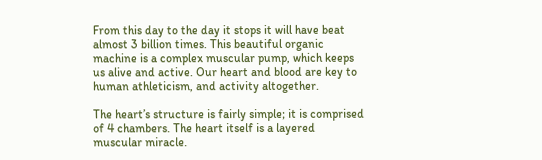From this day to the day it stops it will have beat almost 3 billion times. This beautiful organic machine is a complex muscular pump, which keeps us alive and active. Our heart and blood are key to human athleticism, and activity altogether.

The heart’s structure is fairly simple; it is comprised of 4 chambers. The heart itself is a layered muscular miracle.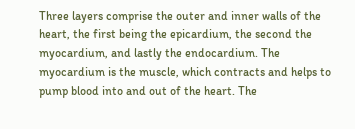Three layers comprise the outer and inner walls of the heart, the first being the epicardium, the second the myocardium, and lastly the endocardium. The myocardium is the muscle, which contracts and helps to pump blood into and out of the heart. The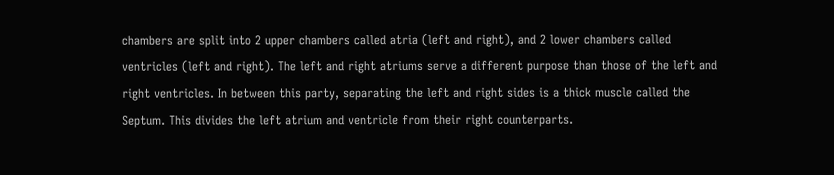chambers are split into 2 upper chambers called atria (left and right), and 2 lower chambers called ventricles (left and right). The left and right atriums serve a different purpose than those of the left and right ventricles. In between this party, separating the left and right sides is a thick muscle called the Septum. This divides the left atrium and ventricle from their right counterparts.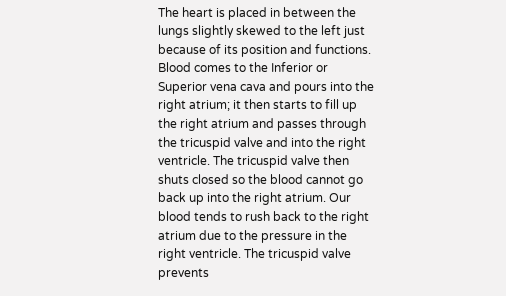The heart is placed in between the lungs slightly skewed to the left just because of its position and functions. Blood comes to the Inferior or Superior vena cava and pours into the right atrium; it then starts to fill up the right atrium and passes through the tricuspid valve and into the right ventricle. The tricuspid valve then shuts closed so the blood cannot go back up into the right atrium. Our blood tends to rush back to the right atrium due to the pressure in the right ventricle. The tricuspid valve prevents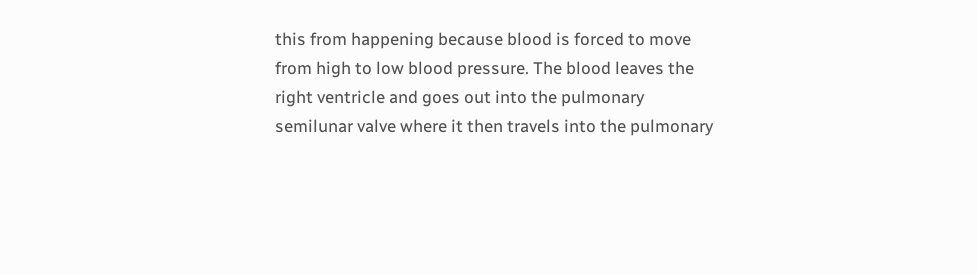this from happening because blood is forced to move from high to low blood pressure. The blood leaves the right ventricle and goes out into the pulmonary semilunar valve where it then travels into the pulmonary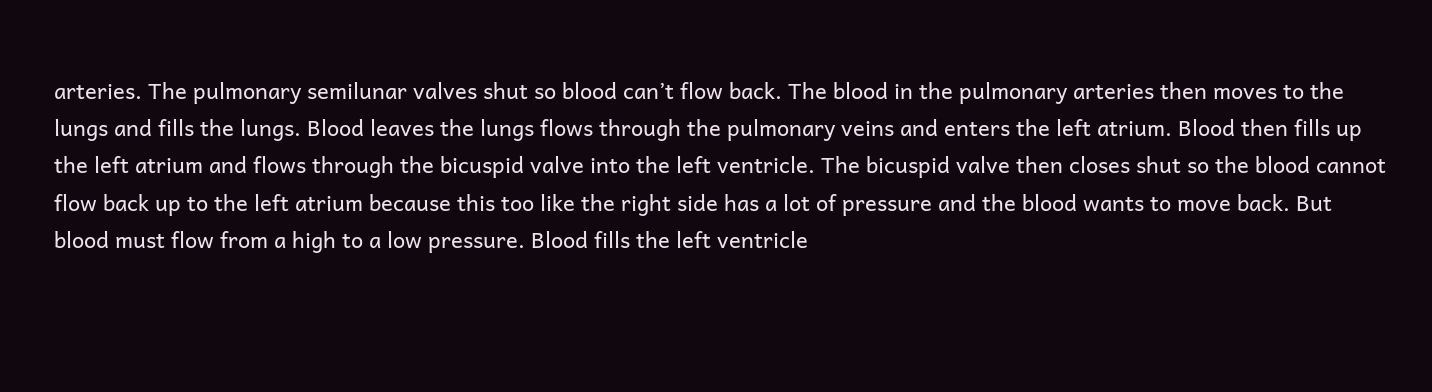arteries. The pulmonary semilunar valves shut so blood can’t flow back. The blood in the pulmonary arteries then moves to the lungs and fills the lungs. Blood leaves the lungs flows through the pulmonary veins and enters the left atrium. Blood then fills up the left atrium and flows through the bicuspid valve into the left ventricle. The bicuspid valve then closes shut so the blood cannot flow back up to the left atrium because this too like the right side has a lot of pressure and the blood wants to move back. But blood must flow from a high to a low pressure. Blood fills the left ventricle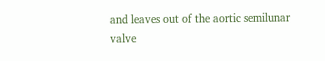and leaves out of the aortic semilunar valve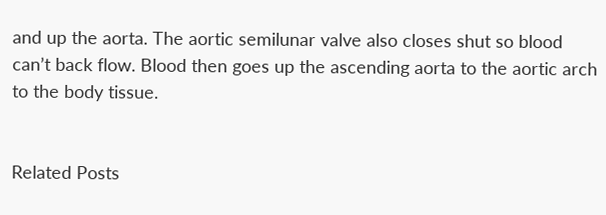and up the aorta. The aortic semilunar valve also closes shut so blood can’t back flow. Blood then goes up the ascending aorta to the aortic arch to the body tissue.


Related Posts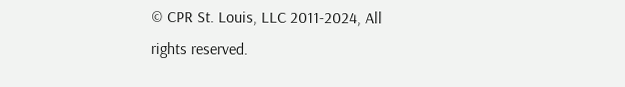© CPR St. Louis, LLC 2011-2024, All rights reserved.